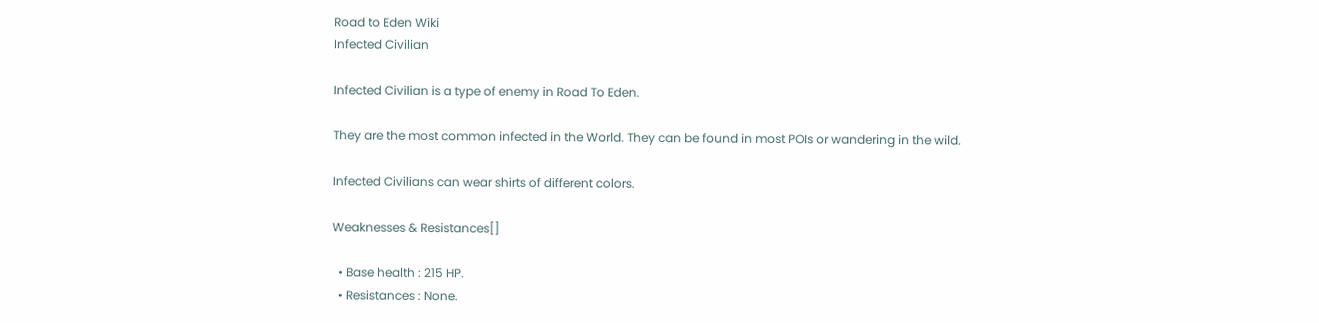Road to Eden Wiki
Infected Civilian

Infected Civilian is a type of enemy in Road To Eden.

They are the most common infected in the World. They can be found in most POIs or wandering in the wild.

Infected Civilians can wear shirts of different colors.

Weaknesses & Resistances[]

  • Base health : 215 HP.
  • Resistances : None.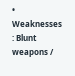• Weaknesses : Blunt weapons /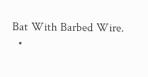Bat With Barbed Wire.
  •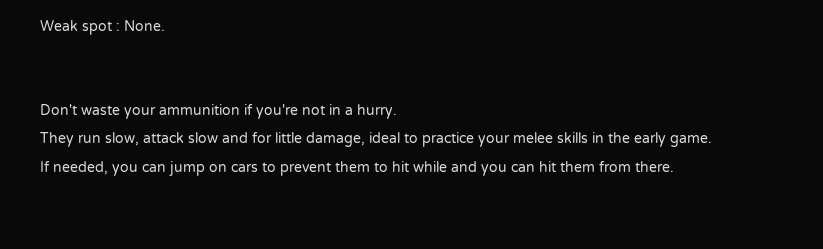Weak spot : None.


Don't waste your ammunition if you're not in a hurry.
They run slow, attack slow and for little damage, ideal to practice your melee skills in the early game.
If needed, you can jump on cars to prevent them to hit while and you can hit them from there.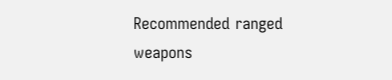Recommended ranged weapons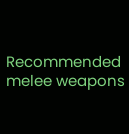Recommended melee weapons